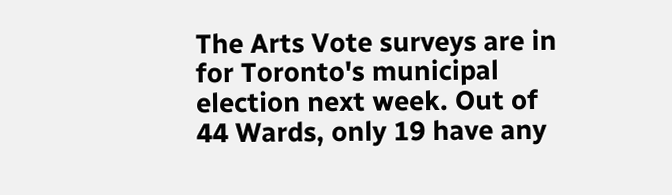The Arts Vote surveys are in for Toronto's municipal election next week. Out of 44 Wards, only 19 have any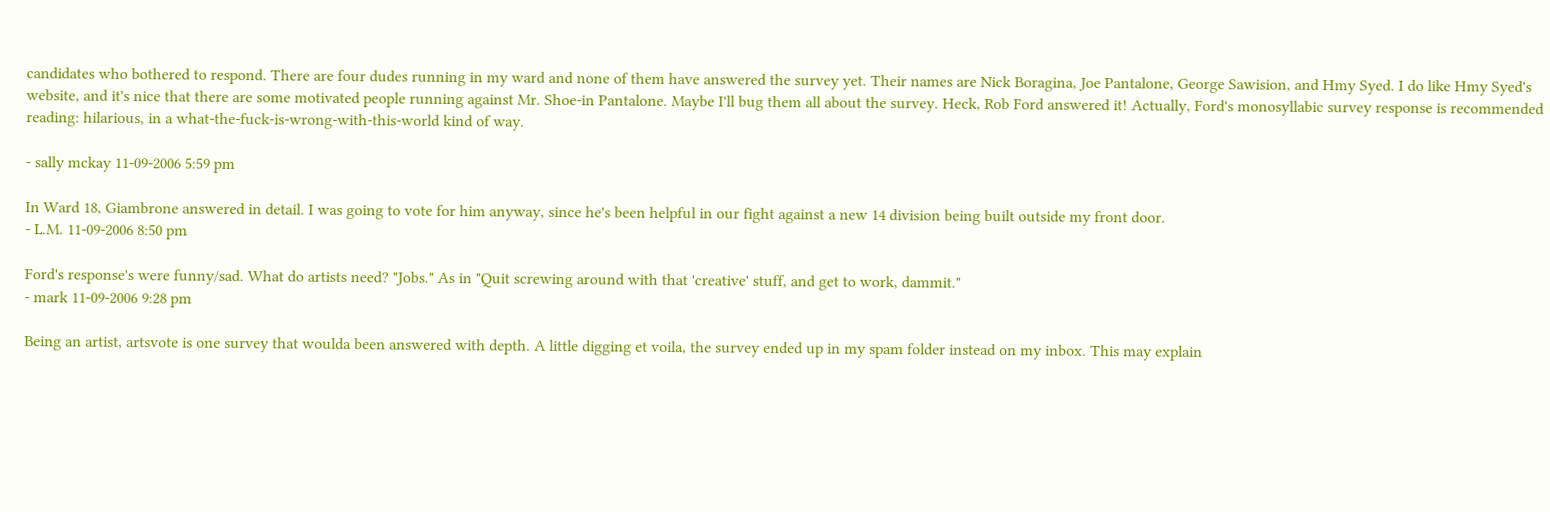candidates who bothered to respond. There are four dudes running in my ward and none of them have answered the survey yet. Their names are Nick Boragina, Joe Pantalone, George Sawision, and Hmy Syed. I do like Hmy Syed's website, and it's nice that there are some motivated people running against Mr. Shoe-in Pantalone. Maybe I'll bug them all about the survey. Heck, Rob Ford answered it! Actually, Ford's monosyllabic survey response is recommended reading: hilarious, in a what-the-fuck-is-wrong-with-this-world kind of way.

- sally mckay 11-09-2006 5:59 pm

In Ward 18, Giambrone answered in detail. I was going to vote for him anyway, since he's been helpful in our fight against a new 14 division being built outside my front door.
- L.M. 11-09-2006 8:50 pm

Ford's response's were funny/sad. What do artists need? "Jobs." As in "Quit screwing around with that 'creative' stuff, and get to work, dammit."
- mark 11-09-2006 9:28 pm

Being an artist, artsvote is one survey that woulda been answered with depth. A little digging et voila, the survey ended up in my spam folder instead on my inbox. This may explain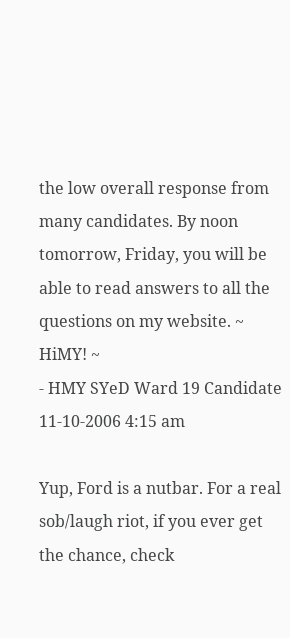the low overall response from many candidates. By noon tomorrow, Friday, you will be able to read answers to all the questions on my website. ~ HiMY! ~
- HMY SYeD Ward 19 Candidate 11-10-2006 4:15 am

Yup, Ford is a nutbar. For a real sob/laugh riot, if you ever get the chance, check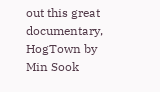out this great documentary, HogTown by Min Sook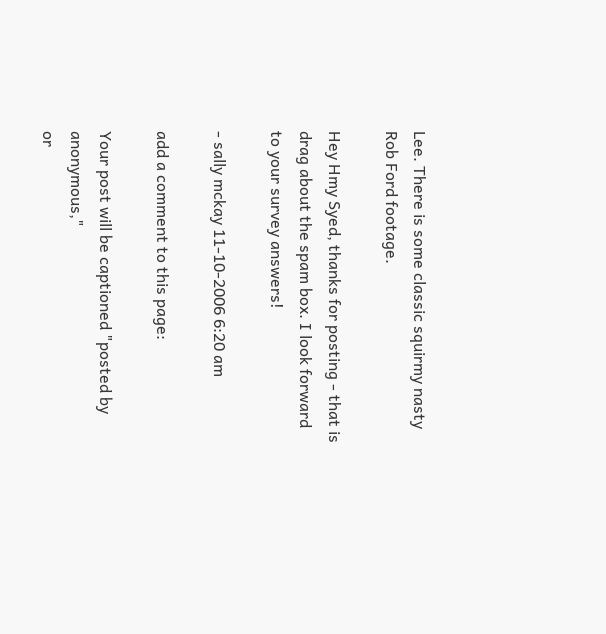Lee. There is some classic squirmy nasty Rob Ford footage.

Hey Hmy Syed, thanks for posting - that is drag about the spam box. I look forward to your survey answers!

- sally mckay 11-10-2006 6:20 am

add a comment to this page:

Your post will be captioned "posted by anonymous,"
or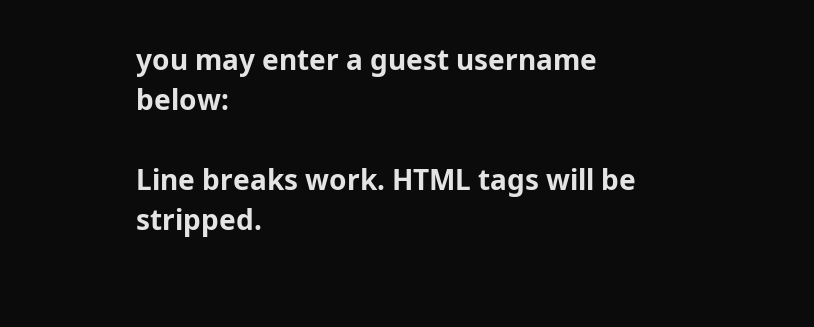you may enter a guest username below:

Line breaks work. HTML tags will be stripped.